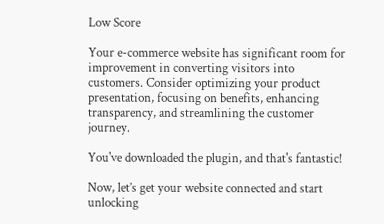Low Score

Your e-commerce website has significant room for improvement in converting visitors into customers. Consider optimizing your product presentation, focusing on benefits, enhancing transparency, and streamlining the customer journey.

You've downloaded the plugin, and that's fantastic!

Now, let’s get your website connected and start unlocking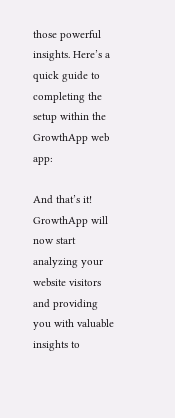those powerful insights. Here’s a quick guide to completing the setup within the GrowthApp web app:

And that’s it! GrowthApp will now start analyzing your website visitors and providing you with valuable insights to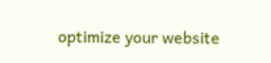optimize your website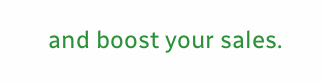and boost your sales.